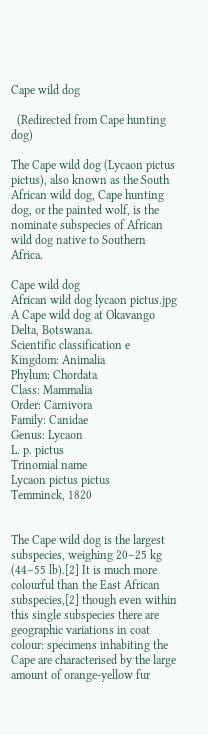Cape wild dog

  (Redirected from Cape hunting dog)

The Cape wild dog (Lycaon pictus pictus), also known as the South African wild dog, Cape hunting dog, or the painted wolf, is the nominate subspecies of African wild dog native to Southern Africa.

Cape wild dog
African wild dog lycaon pictus.jpg
A Cape wild dog at Okavango Delta, Botswana.
Scientific classification e
Kingdom: Animalia
Phylum: Chordata
Class: Mammalia
Order: Carnivora
Family: Canidae
Genus: Lycaon
L. p. pictus
Trinomial name
Lycaon pictus pictus
Temminck, 1820


The Cape wild dog is the largest subspecies, weighing 20–25 kg (44–55 lb).[2] It is much more colourful than the East African subspecies,[2] though even within this single subspecies there are geographic variations in coat colour: specimens inhabiting the Cape are characterised by the large amount of orange-yellow fur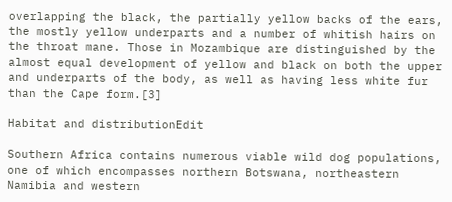overlapping the black, the partially yellow backs of the ears, the mostly yellow underparts and a number of whitish hairs on the throat mane. Those in Mozambique are distinguished by the almost equal development of yellow and black on both the upper and underparts of the body, as well as having less white fur than the Cape form.[3]

Habitat and distributionEdit

Southern Africa contains numerous viable wild dog populations, one of which encompasses northern Botswana, northeastern Namibia and western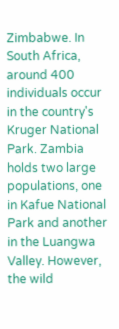Zimbabwe. In South Africa, around 400 individuals occur in the country's Kruger National Park. Zambia holds two large populations, one in Kafue National Park and another in the Luangwa Valley. However, the wild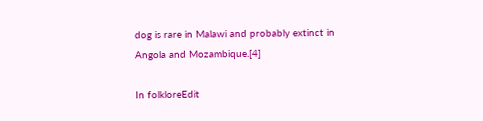dog is rare in Malawi and probably extinct in Angola and Mozambique.[4]

In folkloreEdit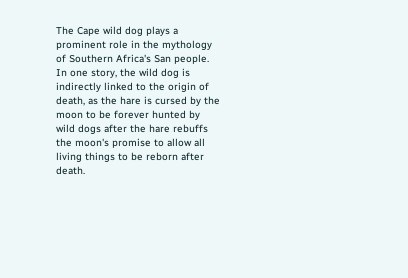The Cape wild dog plays a prominent role in the mythology of Southern Africa's San people. In one story, the wild dog is indirectly linked to the origin of death, as the hare is cursed by the moon to be forever hunted by wild dogs after the hare rebuffs the moon's promise to allow all living things to be reborn after death.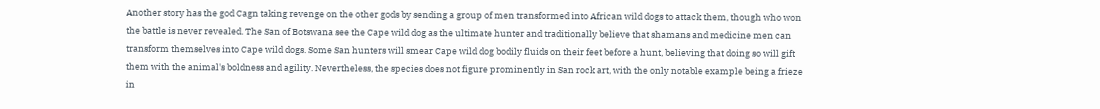Another story has the god Cagn taking revenge on the other gods by sending a group of men transformed into African wild dogs to attack them, though who won the battle is never revealed. The San of Botswana see the Cape wild dog as the ultimate hunter and traditionally believe that shamans and medicine men can transform themselves into Cape wild dogs. Some San hunters will smear Cape wild dog bodily fluids on their feet before a hunt, believing that doing so will gift them with the animal's boldness and agility. Nevertheless, the species does not figure prominently in San rock art, with the only notable example being a frieze in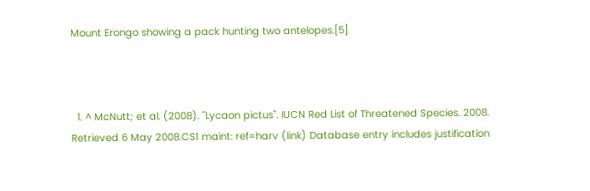Mount Erongo showing a pack hunting two antelopes.[5]



  1. ^ McNutt; et al. (2008). "Lycaon pictus". IUCN Red List of Threatened Species. 2008. Retrieved 6 May 2008.CS1 maint: ref=harv (link) Database entry includes justification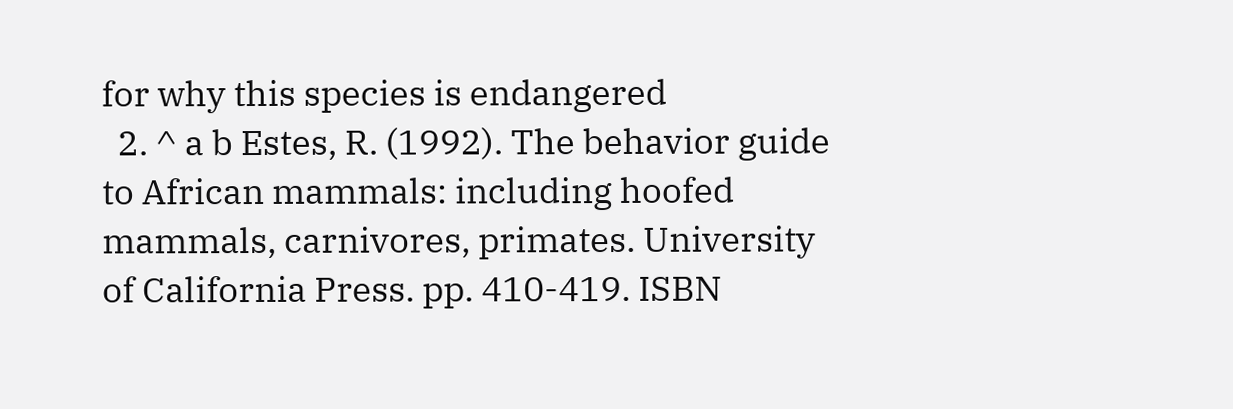for why this species is endangered
  2. ^ a b Estes, R. (1992). The behavior guide to African mammals: including hoofed mammals, carnivores, primates. University of California Press. pp. 410-419. ISBN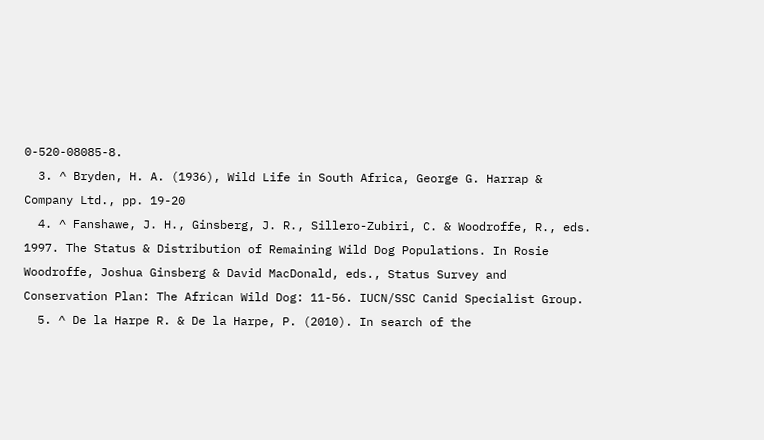0-520-08085-8.
  3. ^ Bryden, H. A. (1936), Wild Life in South Africa, George G. Harrap & Company Ltd., pp. 19-20
  4. ^ Fanshawe, J. H., Ginsberg, J. R., Sillero-Zubiri, C. & Woodroffe, R., eds. 1997. The Status & Distribution of Remaining Wild Dog Populations. In Rosie Woodroffe, Joshua Ginsberg & David MacDonald, eds., Status Survey and Conservation Plan: The African Wild Dog: 11-56. IUCN/SSC Canid Specialist Group.
  5. ^ De la Harpe R. & De la Harpe, P. (2010). In search of the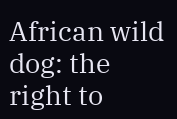African wild dog: the right to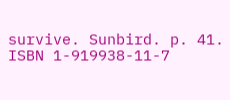survive. Sunbird. p. 41. ISBN 1-919938-11-7